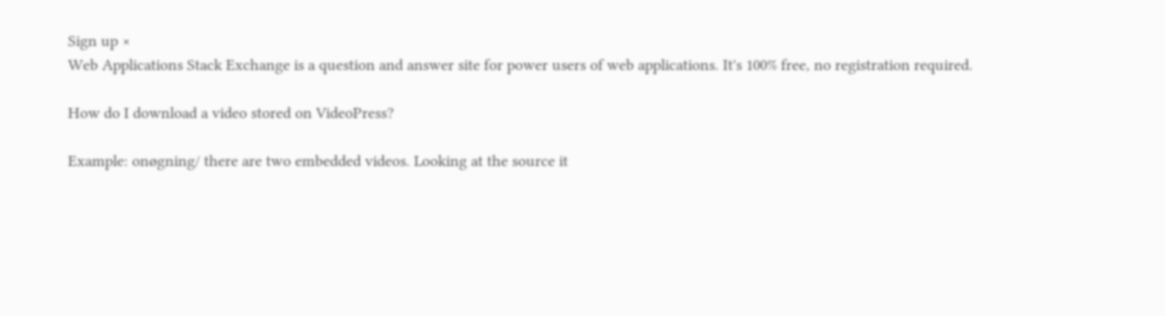Sign up ×
Web Applications Stack Exchange is a question and answer site for power users of web applications. It's 100% free, no registration required.

How do I download a video stored on VideoPress?

Example: onøgning/ there are two embedded videos. Looking at the source it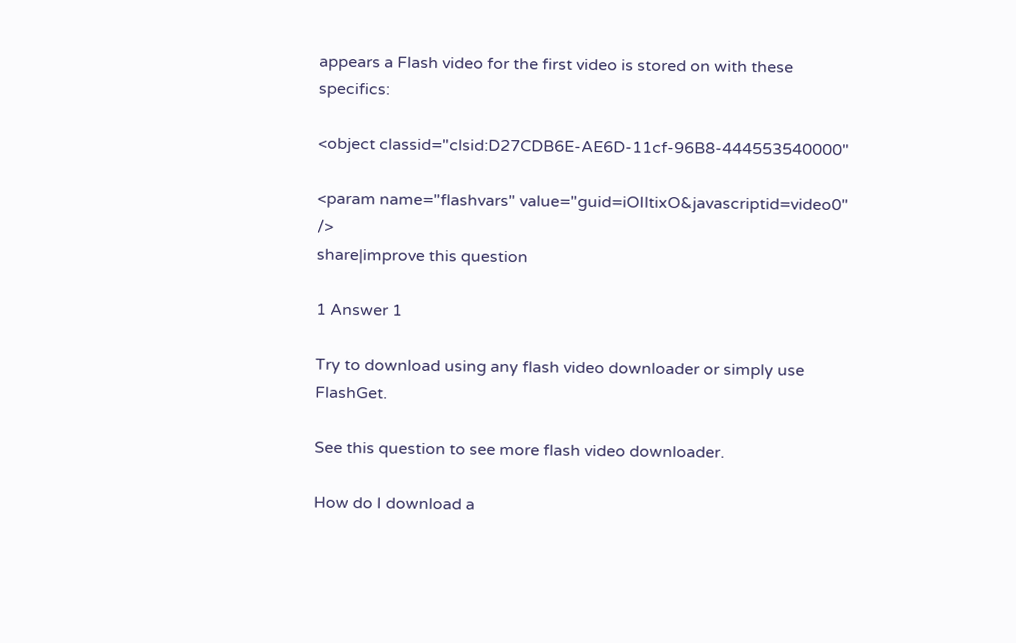appears a Flash video for the first video is stored on with these specifics:

<object classid="clsid:D27CDB6E-AE6D-11cf-96B8-444553540000"

<param name="flashvars" value="guid=iOIltixO&javascriptid=video0" />
share|improve this question

1 Answer 1

Try to download using any flash video downloader or simply use FlashGet.

See this question to see more flash video downloader.

How do I download a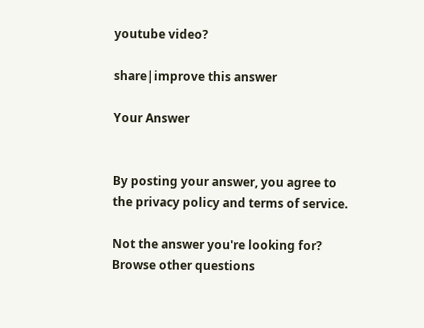youtube video?

share|improve this answer

Your Answer


By posting your answer, you agree to the privacy policy and terms of service.

Not the answer you're looking for? Browse other questions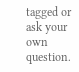tagged or ask your own question.